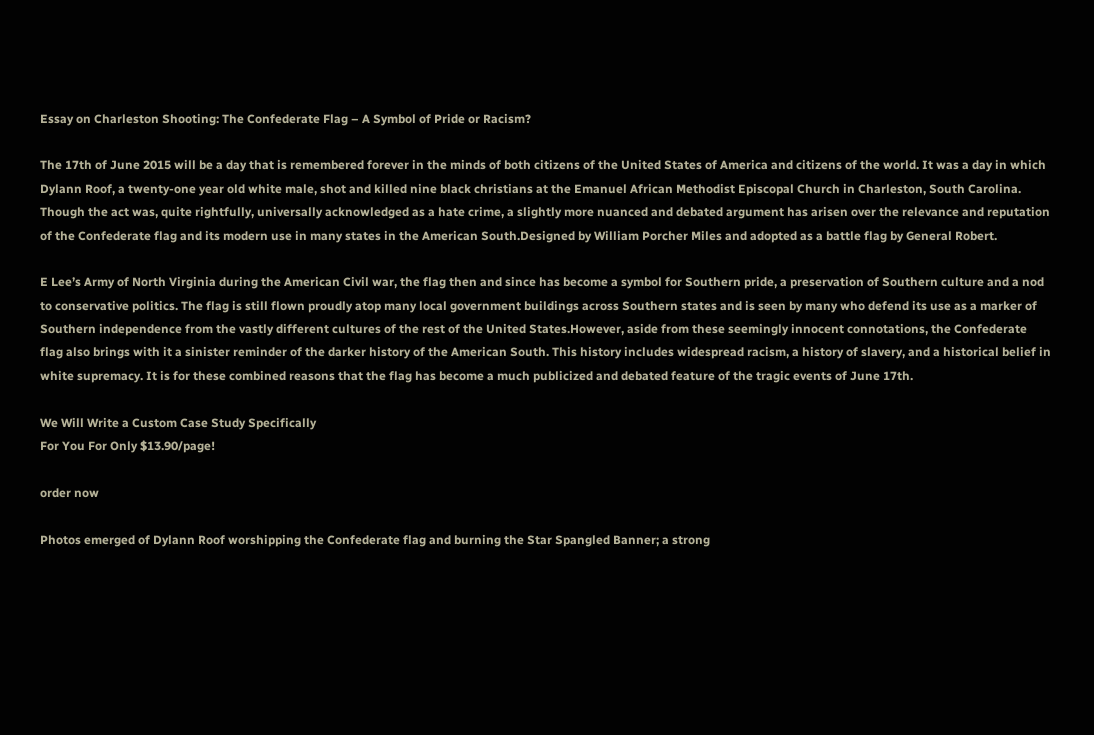Essay on Charleston Shooting: The Confederate Flag – A Symbol of Pride or Racism?

The 17th of June 2015 will be a day that is remembered forever in the minds of both citizens of the United States of America and citizens of the world. It was a day in which Dylann Roof, a twenty-one year old white male, shot and killed nine black christians at the Emanuel African Methodist Episcopal Church in Charleston, South Carolina. Though the act was, quite rightfully, universally acknowledged as a hate crime, a slightly more nuanced and debated argument has arisen over the relevance and reputation of the Confederate flag and its modern use in many states in the American South.Designed by William Porcher Miles and adopted as a battle flag by General Robert.

E Lee’s Army of North Virginia during the American Civil war, the flag then and since has become a symbol for Southern pride, a preservation of Southern culture and a nod to conservative politics. The flag is still flown proudly atop many local government buildings across Southern states and is seen by many who defend its use as a marker of Southern independence from the vastly different cultures of the rest of the United States.However, aside from these seemingly innocent connotations, the Confederate flag also brings with it a sinister reminder of the darker history of the American South. This history includes widespread racism, a history of slavery, and a historical belief in white supremacy. It is for these combined reasons that the flag has become a much publicized and debated feature of the tragic events of June 17th.

We Will Write a Custom Case Study Specifically
For You For Only $13.90/page!

order now

Photos emerged of Dylann Roof worshipping the Confederate flag and burning the Star Spangled Banner; a strong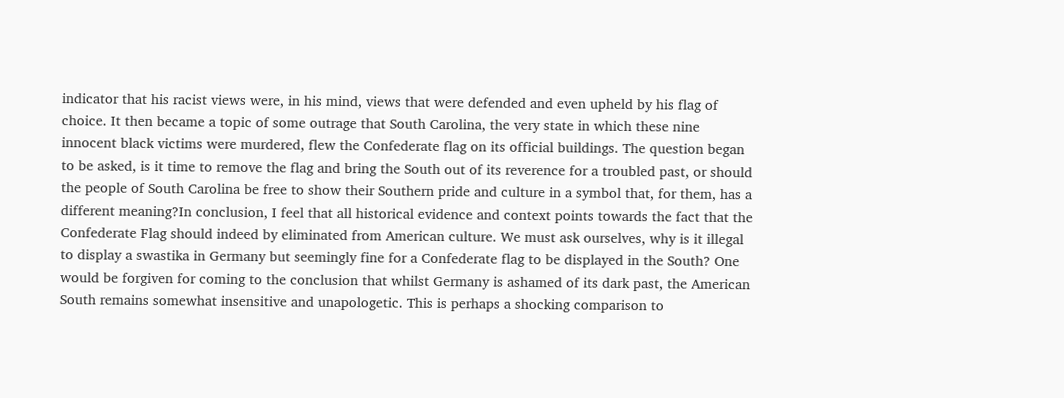indicator that his racist views were, in his mind, views that were defended and even upheld by his flag of choice. It then became a topic of some outrage that South Carolina, the very state in which these nine innocent black victims were murdered, flew the Confederate flag on its official buildings. The question began to be asked, is it time to remove the flag and bring the South out of its reverence for a troubled past, or should the people of South Carolina be free to show their Southern pride and culture in a symbol that, for them, has a different meaning?In conclusion, I feel that all historical evidence and context points towards the fact that the Confederate Flag should indeed by eliminated from American culture. We must ask ourselves, why is it illegal to display a swastika in Germany but seemingly fine for a Confederate flag to be displayed in the South? One would be forgiven for coming to the conclusion that whilst Germany is ashamed of its dark past, the American South remains somewhat insensitive and unapologetic. This is perhaps a shocking comparison to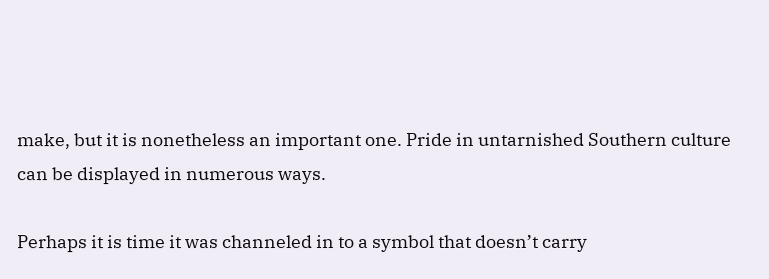make, but it is nonetheless an important one. Pride in untarnished Southern culture can be displayed in numerous ways.

Perhaps it is time it was channeled in to a symbol that doesn’t carry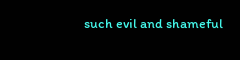such evil and shameful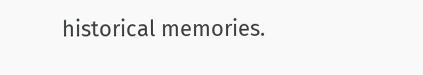historical memories.